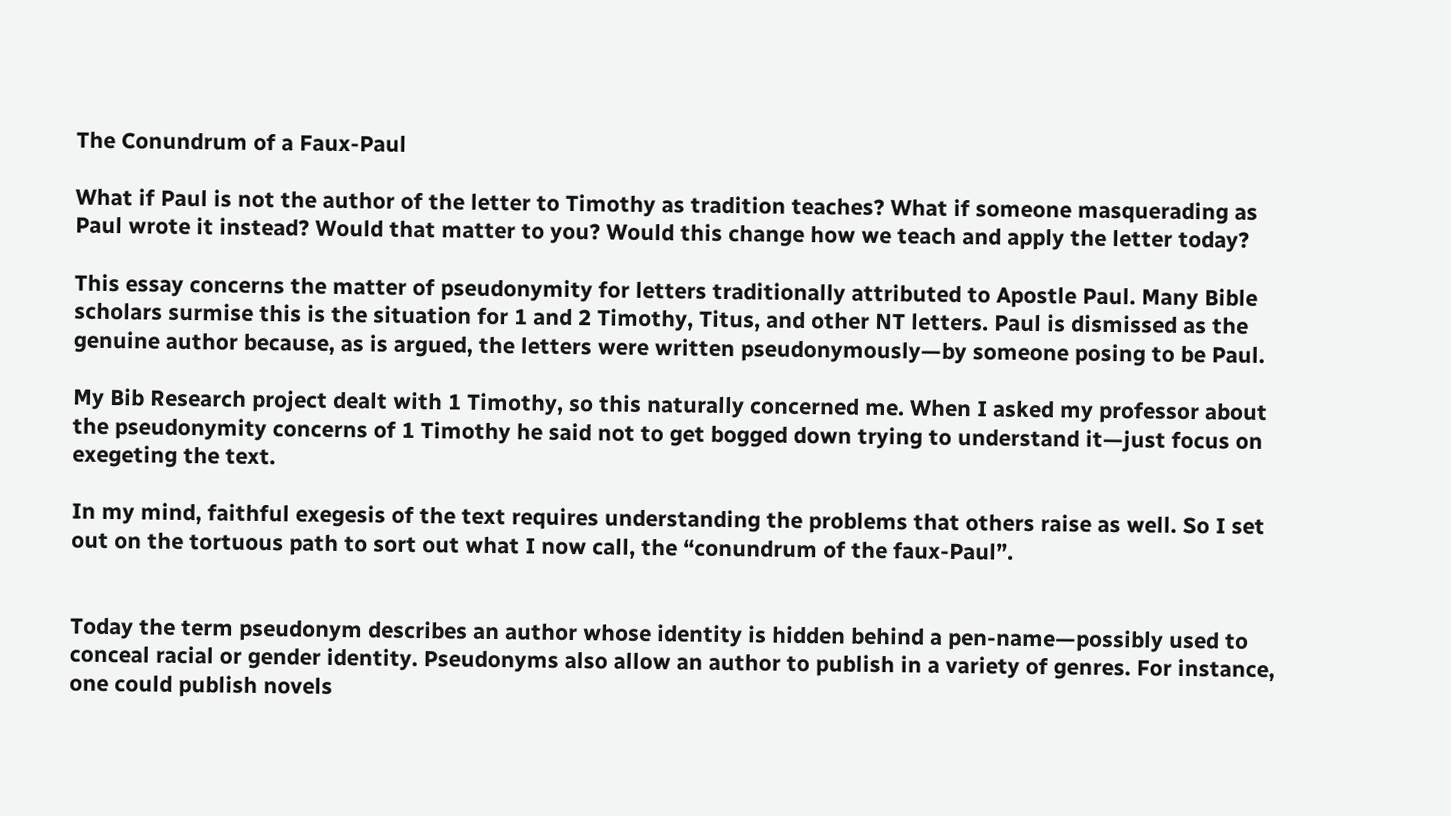The Conundrum of a Faux-Paul

What if Paul is not the author of the letter to Timothy as tradition teaches? What if someone masquerading as Paul wrote it instead? Would that matter to you? Would this change how we teach and apply the letter today?

This essay concerns the matter of pseudonymity for letters traditionally attributed to Apostle Paul. Many Bible scholars surmise this is the situation for 1 and 2 Timothy, Titus, and other NT letters. Paul is dismissed as the genuine author because, as is argued, the letters were written pseudonymously—by someone posing to be Paul.

My Bib Research project dealt with 1 Timothy, so this naturally concerned me. When I asked my professor about the pseudonymity concerns of 1 Timothy he said not to get bogged down trying to understand it—just focus on exegeting the text.

In my mind, faithful exegesis of the text requires understanding the problems that others raise as well. So I set out on the tortuous path to sort out what I now call, the “conundrum of the faux-Paul”.


Today the term pseudonym describes an author whose identity is hidden behind a pen-name—possibly used to conceal racial or gender identity. Pseudonyms also allow an author to publish in a variety of genres. For instance, one could publish novels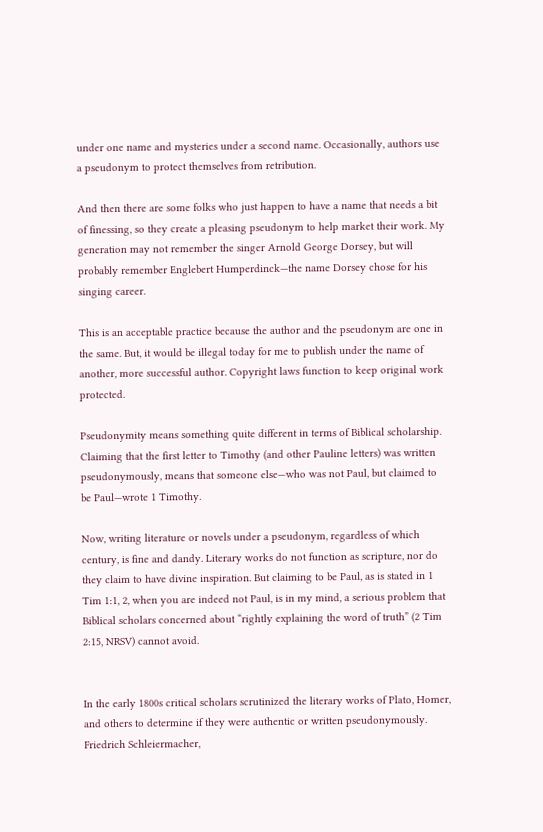under one name and mysteries under a second name. Occasionally, authors use a pseudonym to protect themselves from retribution.

And then there are some folks who just happen to have a name that needs a bit of finessing, so they create a pleasing pseudonym to help market their work. My generation may not remember the singer Arnold George Dorsey, but will probably remember Englebert Humperdinck—the name Dorsey chose for his singing career.

This is an acceptable practice because the author and the pseudonym are one in the same. But, it would be illegal today for me to publish under the name of another, more successful author. Copyright laws function to keep original work protected.

Pseudonymity means something quite different in terms of Biblical scholarship. Claiming that the first letter to Timothy (and other Pauline letters) was written pseudonymously, means that someone else—who was not Paul, but claimed to be Paul—wrote 1 Timothy.

Now, writing literature or novels under a pseudonym, regardless of which century, is fine and dandy. Literary works do not function as scripture, nor do they claim to have divine inspiration. But claiming to be Paul, as is stated in 1 Tim 1:1, 2, when you are indeed not Paul, is in my mind, a serious problem that Biblical scholars concerned about “rightly explaining the word of truth” (2 Tim 2:15, NRSV) cannot avoid.


In the early 1800s critical scholars scrutinized the literary works of Plato, Homer, and others to determine if they were authentic or written pseudonymously. Friedrich Schleiermacher,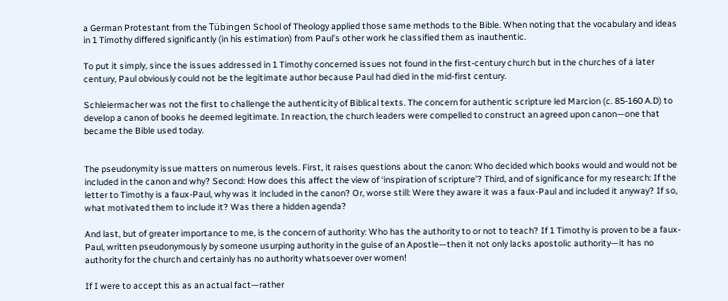a German Protestant from the Tübingen School of Theology applied those same methods to the Bible. When noting that the vocabulary and ideas in 1 Timothy differed significantly (in his estimation) from Paul’s other work he classified them as inauthentic.

To put it simply, since the issues addressed in 1 Timothy concerned issues not found in the first-century church but in the churches of a later century, Paul obviously could not be the legitimate author because Paul had died in the mid-first century.

Schleiermacher was not the first to challenge the authenticity of Biblical texts. The concern for authentic scripture led Marcion (c. 85-160 A.D) to develop a canon of books he deemed legitimate. In reaction, the church leaders were compelled to construct an agreed upon canon—one that became the Bible used today.


The pseudonymity issue matters on numerous levels. First, it raises questions about the canon: Who decided which books would and would not be included in the canon and why? Second: How does this affect the view of ‘inspiration of scripture’? Third, and of significance for my research: If the letter to Timothy is a faux-Paul, why was it included in the canon? Or, worse still: Were they aware it was a faux-Paul and included it anyway? If so, what motivated them to include it? Was there a hidden agenda?

And last, but of greater importance to me, is the concern of authority: Who has the authority to or not to teach? If 1 Timothy is proven to be a faux-Paul, written pseudonymously by someone usurping authority in the guise of an Apostle—then it not only lacks apostolic authority—it has no authority for the church and certainly has no authority whatsoever over women!

If I were to accept this as an actual fact—rather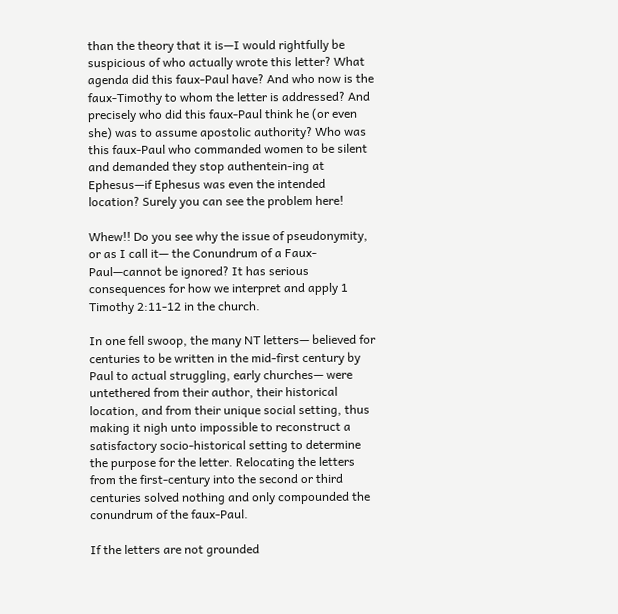than the theory that it is—I would rightfully be suspicious of who actually wrote this letter? What agenda did this faux-Paul have? And who now is the faux-Timothy to whom the letter is addressed? And precisely who did this faux-Paul think he (or even she) was to assume apostolic authority? Who was this faux-Paul who commanded women to be silent and demanded they stop authentein-ing at Ephesus—if Ephesus was even the intended location? Surely you can see the problem here!

Whew!! Do you see why the issue of pseudonymity, or as I call it— the Conundrum of a Faux-Paul—cannot be ignored? It has serious consequences for how we interpret and apply 1 Timothy 2:11-12 in the church.

In one fell swoop, the many NT letters— believed for centuries to be written in the mid-first century by Paul to actual struggling, early churches— were untethered from their author, their historical location, and from their unique social setting, thus making it nigh unto impossible to reconstruct a satisfactory socio-historical setting to determine the purpose for the letter. Relocating the letters from the first-century into the second or third centuries solved nothing and only compounded the conundrum of the faux-Paul.

If the letters are not grounded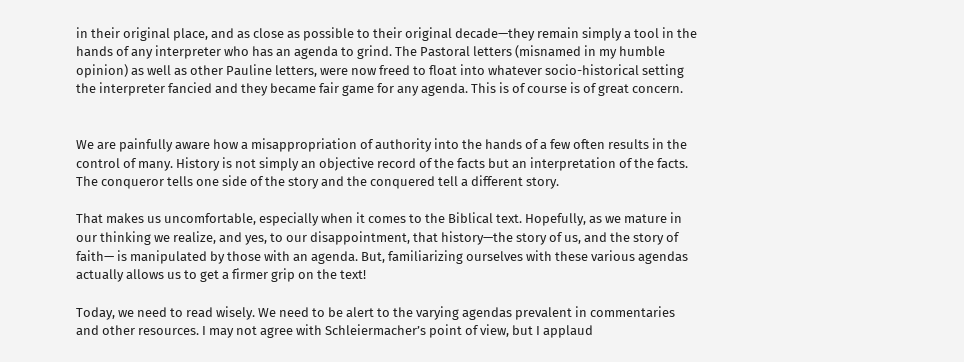in their original place, and as close as possible to their original decade—they remain simply a tool in the hands of any interpreter who has an agenda to grind. The Pastoral letters (misnamed in my humble opinion) as well as other Pauline letters, were now freed to float into whatever socio-historical setting the interpreter fancied and they became fair game for any agenda. This is of course is of great concern.


We are painfully aware how a misappropriation of authority into the hands of a few often results in the control of many. History is not simply an objective record of the facts but an interpretation of the facts. The conqueror tells one side of the story and the conquered tell a different story.

That makes us uncomfortable, especially when it comes to the Biblical text. Hopefully, as we mature in our thinking we realize, and yes, to our disappointment, that history—the story of us, and the story of faith— is manipulated by those with an agenda. But, familiarizing ourselves with these various agendas actually allows us to get a firmer grip on the text!

Today, we need to read wisely. We need to be alert to the varying agendas prevalent in commentaries and other resources. I may not agree with Schleiermacher’s point of view, but I applaud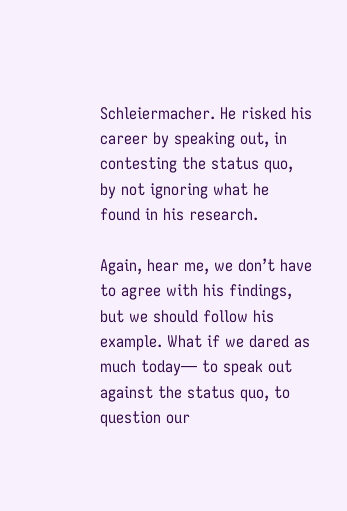Schleiermacher. He risked his career by speaking out, in contesting the status quo, by not ignoring what he found in his research.

Again, hear me, we don’t have to agree with his findings, but we should follow his example. What if we dared as much today— to speak out against the status quo, to question our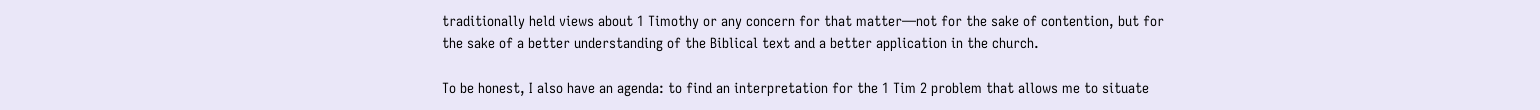traditionally held views about 1 Timothy or any concern for that matter—not for the sake of contention, but for the sake of a better understanding of the Biblical text and a better application in the church.

To be honest, I also have an agenda: to find an interpretation for the 1 Tim 2 problem that allows me to situate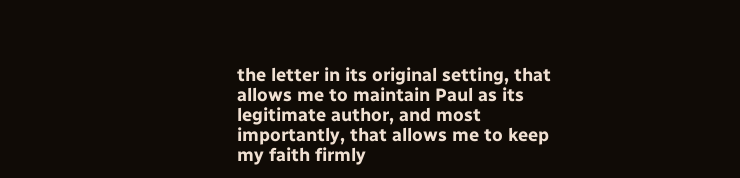the letter in its original setting, that allows me to maintain Paul as its legitimate author, and most importantly, that allows me to keep my faith firmly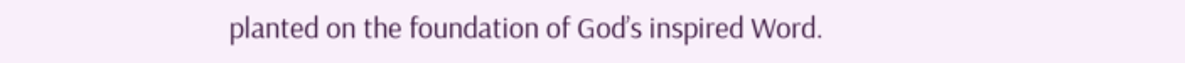planted on the foundation of God’s inspired Word.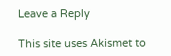Leave a Reply

This site uses Akismet to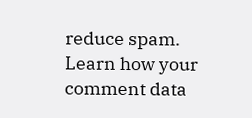reduce spam. Learn how your comment data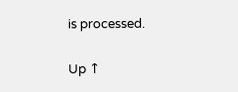is processed.

Up ↑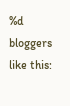%d bloggers like this: